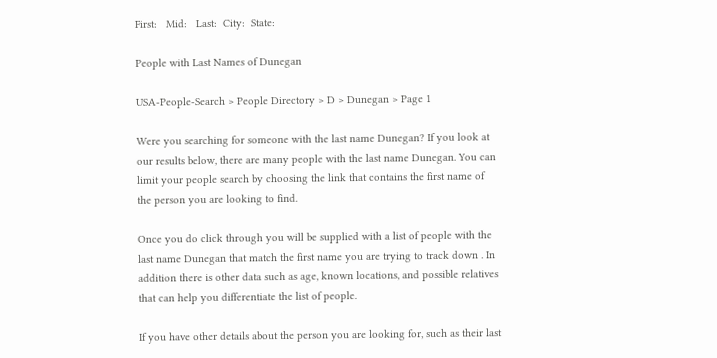First:   Mid:   Last:  City:  State:

People with Last Names of Dunegan

USA-People-Search > People Directory > D > Dunegan > Page 1

Were you searching for someone with the last name Dunegan? If you look at our results below, there are many people with the last name Dunegan. You can limit your people search by choosing the link that contains the first name of the person you are looking to find.

Once you do click through you will be supplied with a list of people with the last name Dunegan that match the first name you are trying to track down . In addition there is other data such as age, known locations, and possible relatives that can help you differentiate the list of people.

If you have other details about the person you are looking for, such as their last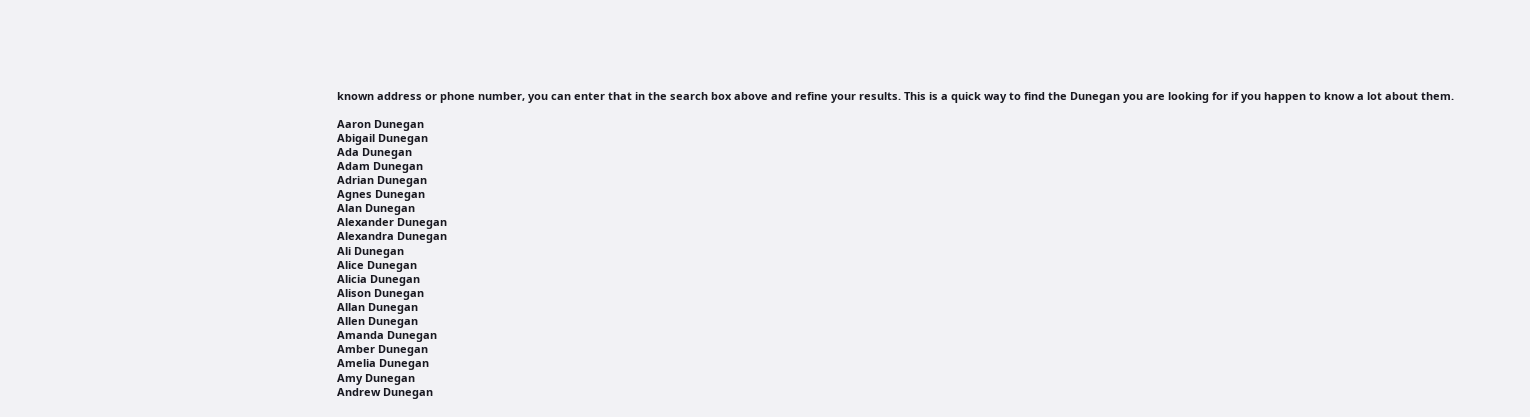known address or phone number, you can enter that in the search box above and refine your results. This is a quick way to find the Dunegan you are looking for if you happen to know a lot about them.

Aaron Dunegan
Abigail Dunegan
Ada Dunegan
Adam Dunegan
Adrian Dunegan
Agnes Dunegan
Alan Dunegan
Alexander Dunegan
Alexandra Dunegan
Ali Dunegan
Alice Dunegan
Alicia Dunegan
Alison Dunegan
Allan Dunegan
Allen Dunegan
Amanda Dunegan
Amber Dunegan
Amelia Dunegan
Amy Dunegan
Andrew Dunegan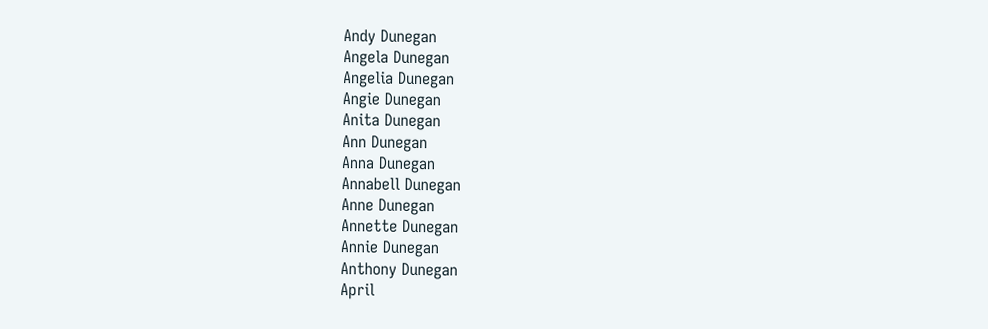Andy Dunegan
Angela Dunegan
Angelia Dunegan
Angie Dunegan
Anita Dunegan
Ann Dunegan
Anna Dunegan
Annabell Dunegan
Anne Dunegan
Annette Dunegan
Annie Dunegan
Anthony Dunegan
April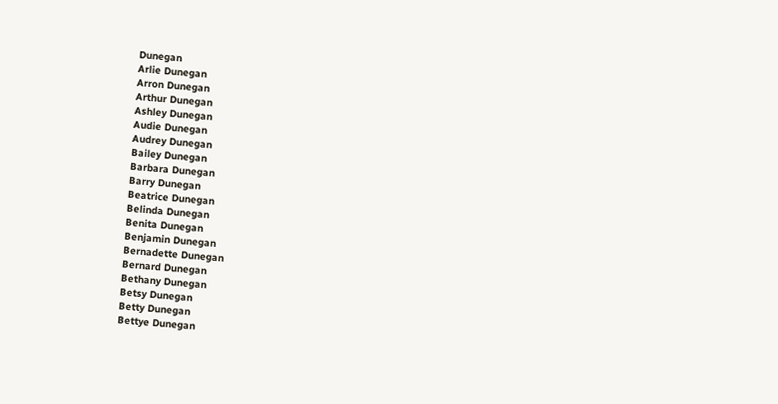Dunegan
Arlie Dunegan
Arron Dunegan
Arthur Dunegan
Ashley Dunegan
Audie Dunegan
Audrey Dunegan
Bailey Dunegan
Barbara Dunegan
Barry Dunegan
Beatrice Dunegan
Belinda Dunegan
Benita Dunegan
Benjamin Dunegan
Bernadette Dunegan
Bernard Dunegan
Bethany Dunegan
Betsy Dunegan
Betty Dunegan
Bettye Dunegan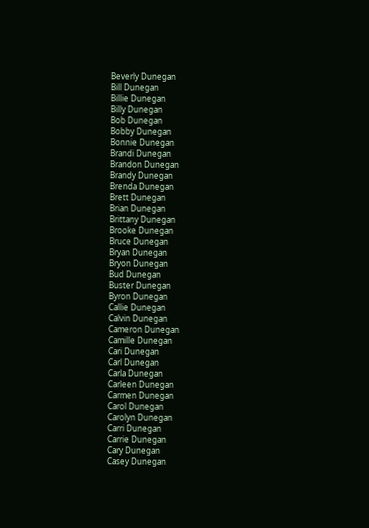Beverly Dunegan
Bill Dunegan
Billie Dunegan
Billy Dunegan
Bob Dunegan
Bobby Dunegan
Bonnie Dunegan
Brandi Dunegan
Brandon Dunegan
Brandy Dunegan
Brenda Dunegan
Brett Dunegan
Brian Dunegan
Brittany Dunegan
Brooke Dunegan
Bruce Dunegan
Bryan Dunegan
Bryon Dunegan
Bud Dunegan
Buster Dunegan
Byron Dunegan
Callie Dunegan
Calvin Dunegan
Cameron Dunegan
Camille Dunegan
Cari Dunegan
Carl Dunegan
Carla Dunegan
Carleen Dunegan
Carmen Dunegan
Carol Dunegan
Carolyn Dunegan
Carri Dunegan
Carrie Dunegan
Cary Dunegan
Casey Dunegan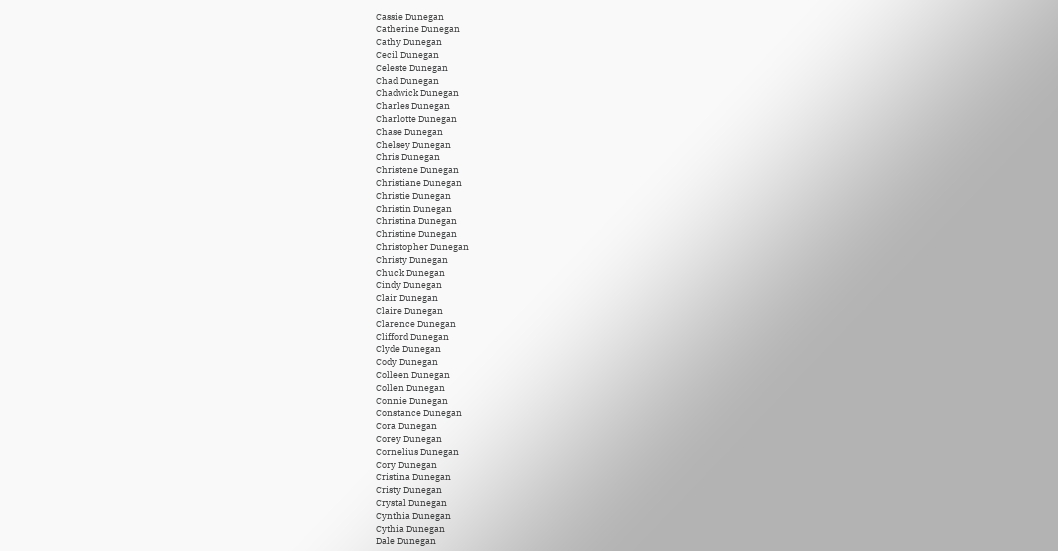Cassie Dunegan
Catherine Dunegan
Cathy Dunegan
Cecil Dunegan
Celeste Dunegan
Chad Dunegan
Chadwick Dunegan
Charles Dunegan
Charlotte Dunegan
Chase Dunegan
Chelsey Dunegan
Chris Dunegan
Christene Dunegan
Christiane Dunegan
Christie Dunegan
Christin Dunegan
Christina Dunegan
Christine Dunegan
Christopher Dunegan
Christy Dunegan
Chuck Dunegan
Cindy Dunegan
Clair Dunegan
Claire Dunegan
Clarence Dunegan
Clifford Dunegan
Clyde Dunegan
Cody Dunegan
Colleen Dunegan
Collen Dunegan
Connie Dunegan
Constance Dunegan
Cora Dunegan
Corey Dunegan
Cornelius Dunegan
Cory Dunegan
Cristina Dunegan
Cristy Dunegan
Crystal Dunegan
Cynthia Dunegan
Cythia Dunegan
Dale Dunegan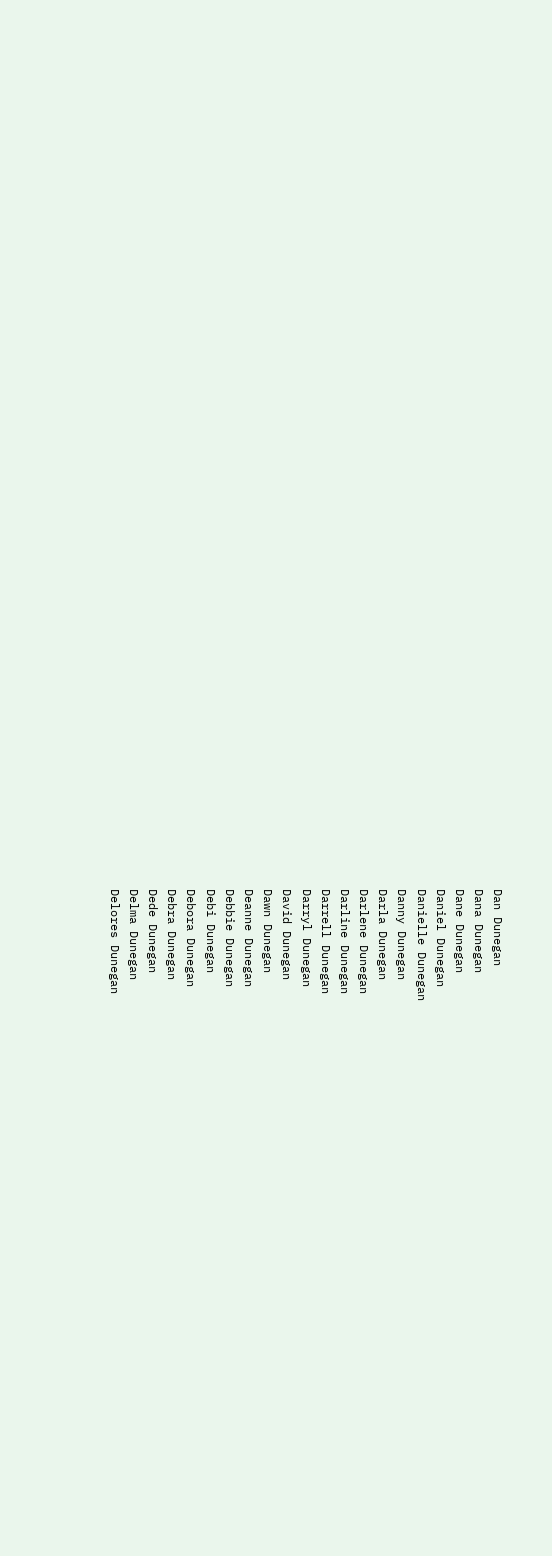Dan Dunegan
Dana Dunegan
Dane Dunegan
Daniel Dunegan
Danielle Dunegan
Danny Dunegan
Darla Dunegan
Darlene Dunegan
Darline Dunegan
Darrell Dunegan
Darryl Dunegan
David Dunegan
Dawn Dunegan
Deanne Dunegan
Debbie Dunegan
Debi Dunegan
Debora Dunegan
Debra Dunegan
Dede Dunegan
Delma Dunegan
Delores Dunegan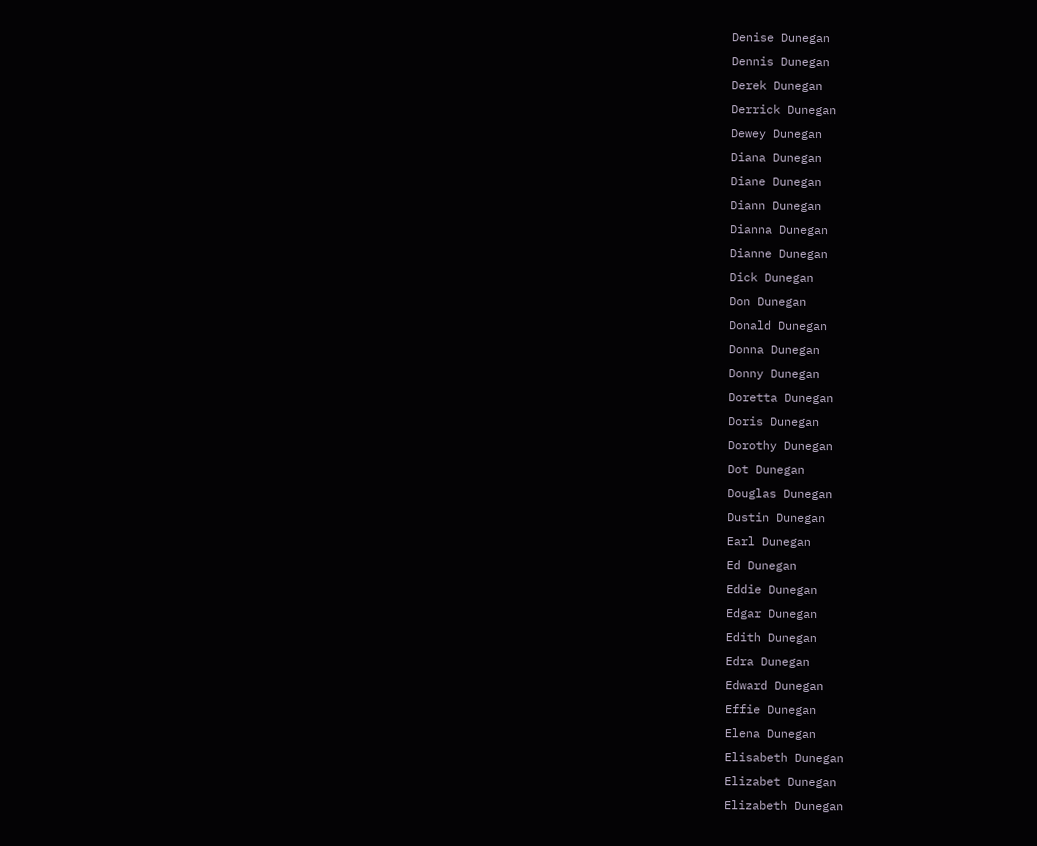Denise Dunegan
Dennis Dunegan
Derek Dunegan
Derrick Dunegan
Dewey Dunegan
Diana Dunegan
Diane Dunegan
Diann Dunegan
Dianna Dunegan
Dianne Dunegan
Dick Dunegan
Don Dunegan
Donald Dunegan
Donna Dunegan
Donny Dunegan
Doretta Dunegan
Doris Dunegan
Dorothy Dunegan
Dot Dunegan
Douglas Dunegan
Dustin Dunegan
Earl Dunegan
Ed Dunegan
Eddie Dunegan
Edgar Dunegan
Edith Dunegan
Edra Dunegan
Edward Dunegan
Effie Dunegan
Elena Dunegan
Elisabeth Dunegan
Elizabet Dunegan
Elizabeth Dunegan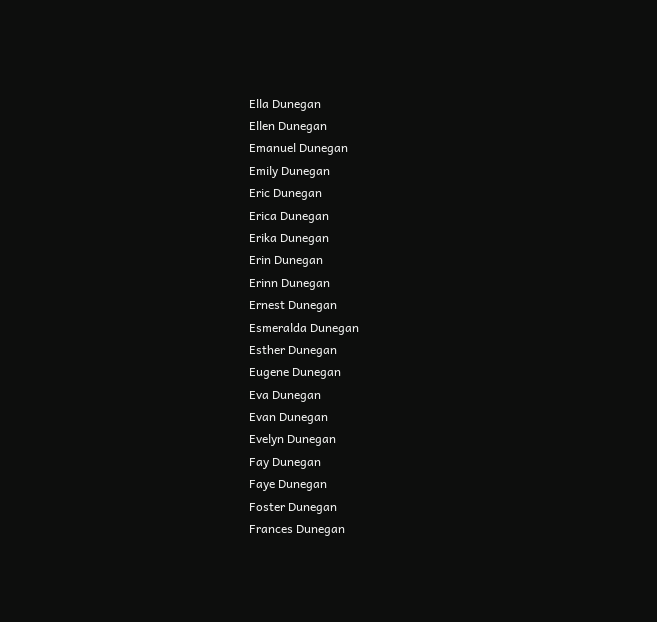Ella Dunegan
Ellen Dunegan
Emanuel Dunegan
Emily Dunegan
Eric Dunegan
Erica Dunegan
Erika Dunegan
Erin Dunegan
Erinn Dunegan
Ernest Dunegan
Esmeralda Dunegan
Esther Dunegan
Eugene Dunegan
Eva Dunegan
Evan Dunegan
Evelyn Dunegan
Fay Dunegan
Faye Dunegan
Foster Dunegan
Frances Dunegan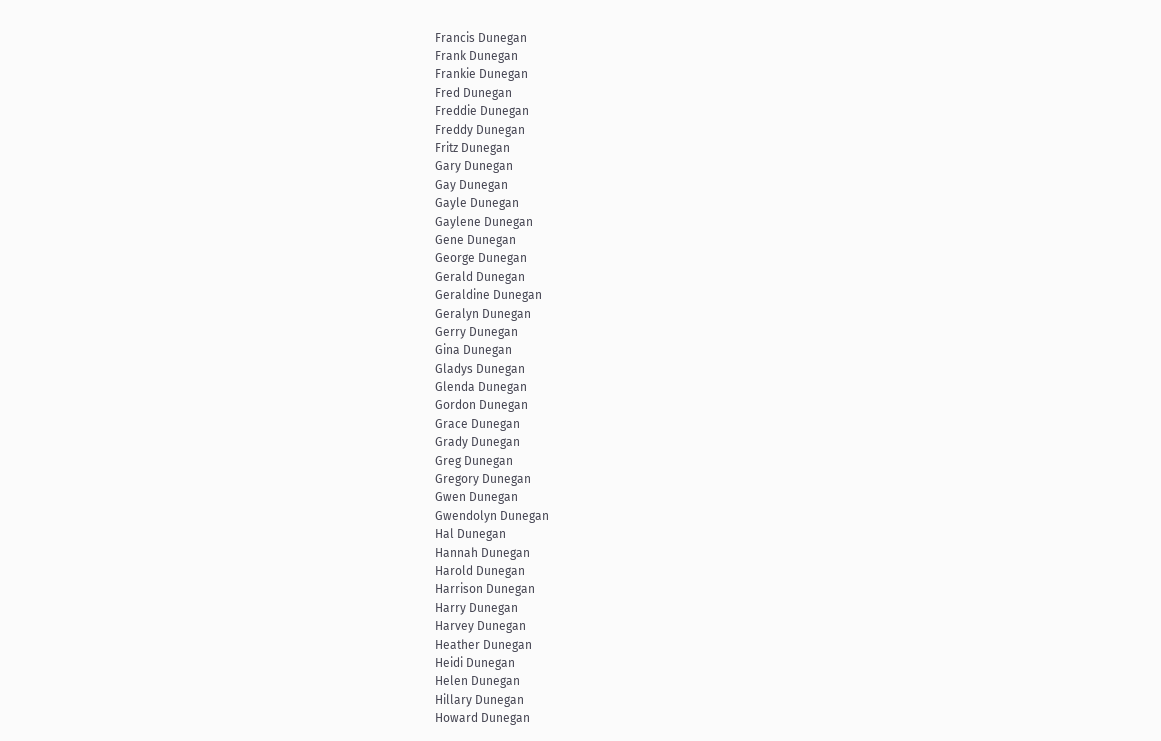Francis Dunegan
Frank Dunegan
Frankie Dunegan
Fred Dunegan
Freddie Dunegan
Freddy Dunegan
Fritz Dunegan
Gary Dunegan
Gay Dunegan
Gayle Dunegan
Gaylene Dunegan
Gene Dunegan
George Dunegan
Gerald Dunegan
Geraldine Dunegan
Geralyn Dunegan
Gerry Dunegan
Gina Dunegan
Gladys Dunegan
Glenda Dunegan
Gordon Dunegan
Grace Dunegan
Grady Dunegan
Greg Dunegan
Gregory Dunegan
Gwen Dunegan
Gwendolyn Dunegan
Hal Dunegan
Hannah Dunegan
Harold Dunegan
Harrison Dunegan
Harry Dunegan
Harvey Dunegan
Heather Dunegan
Heidi Dunegan
Helen Dunegan
Hillary Dunegan
Howard Dunegan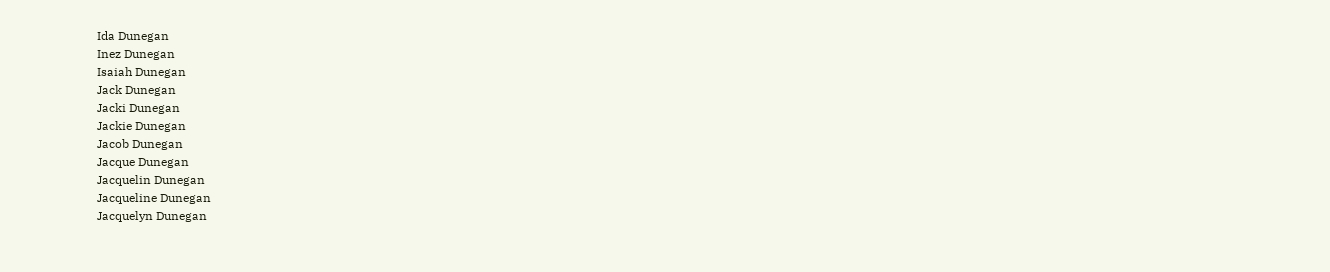Ida Dunegan
Inez Dunegan
Isaiah Dunegan
Jack Dunegan
Jacki Dunegan
Jackie Dunegan
Jacob Dunegan
Jacque Dunegan
Jacquelin Dunegan
Jacqueline Dunegan
Jacquelyn Dunegan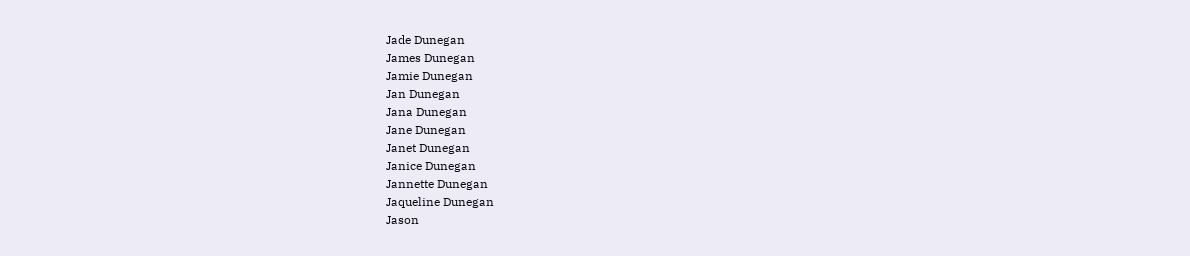Jade Dunegan
James Dunegan
Jamie Dunegan
Jan Dunegan
Jana Dunegan
Jane Dunegan
Janet Dunegan
Janice Dunegan
Jannette Dunegan
Jaqueline Dunegan
Jason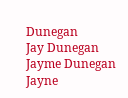Dunegan
Jay Dunegan
Jayme Dunegan
Jayne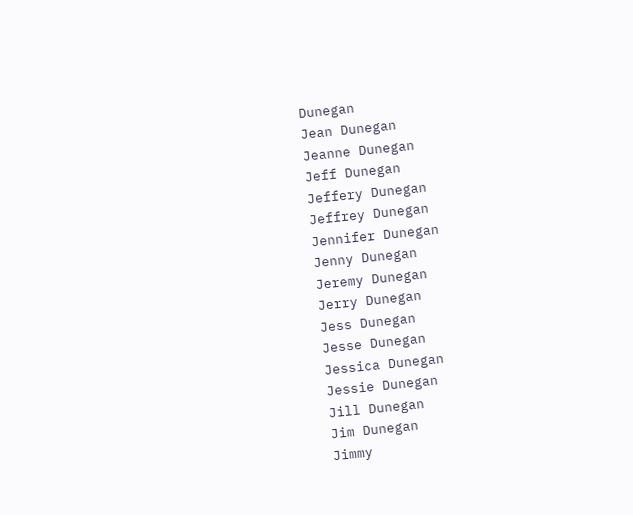Dunegan
Jean Dunegan
Jeanne Dunegan
Jeff Dunegan
Jeffery Dunegan
Jeffrey Dunegan
Jennifer Dunegan
Jenny Dunegan
Jeremy Dunegan
Jerry Dunegan
Jess Dunegan
Jesse Dunegan
Jessica Dunegan
Jessie Dunegan
Jill Dunegan
Jim Dunegan
Jimmy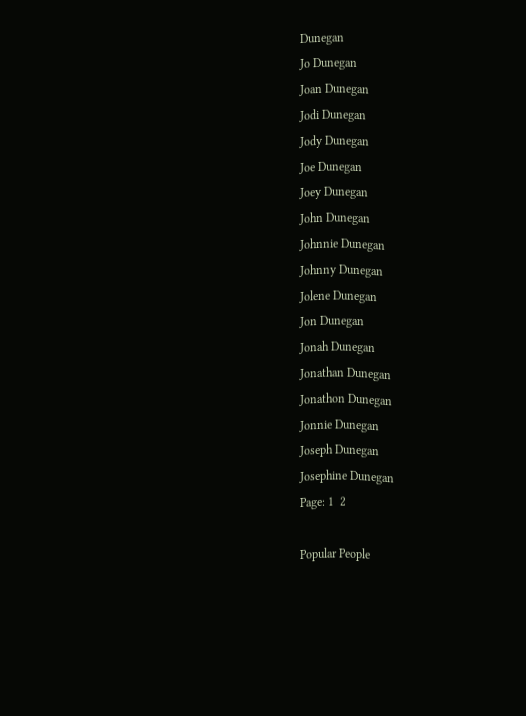Dunegan
Jo Dunegan
Joan Dunegan
Jodi Dunegan
Jody Dunegan
Joe Dunegan
Joey Dunegan
John Dunegan
Johnnie Dunegan
Johnny Dunegan
Jolene Dunegan
Jon Dunegan
Jonah Dunegan
Jonathan Dunegan
Jonathon Dunegan
Jonnie Dunegan
Joseph Dunegan
Josephine Dunegan
Page: 1  2

Popular People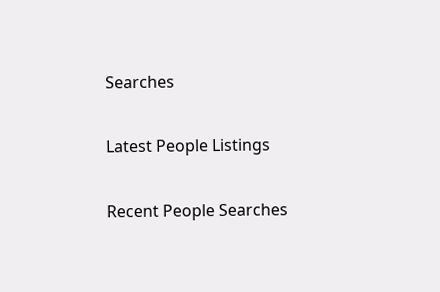Searches

Latest People Listings

Recent People Searches